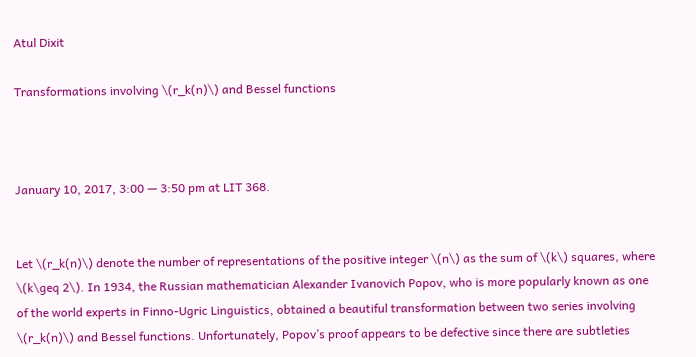Atul Dixit

Transformations involving \(r_k(n)\) and Bessel functions



January 10, 2017, 3:00 — 3:50 pm at LIT 368.


Let \(r_k(n)\) denote the number of representations of the positive integer \(n\) as the sum of \(k\) squares, where \(k\geq 2\). In 1934, the Russian mathematician Alexander Ivanovich Popov, who is more popularly known as one of the world experts in Finno-Ugric Linguistics, obtained a beautiful transformation between two series involving \(r_k(n)\) and Bessel functions. Unfortunately, Popov’s proof appears to be defective since there are subtleties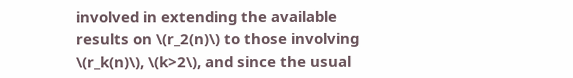involved in extending the available results on \(r_2(n)\) to those involving \(r_k(n)\), \(k>2\), and since the usual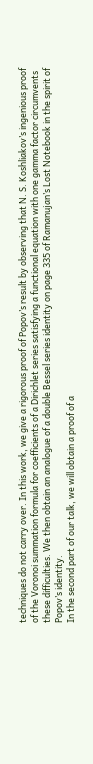techniques do not carry over. In this work, we give a rigorous proof of Popov’s result by observing that N. S. Koshliakov’s ingenious proof of the Voronoi summation formula for coefficients of a Dirichlet series satisfying a functional equation with one gamma factor circumvents these difficulties. We then obtain an analogue of a double Bessel series identity on page 335 of Ramanujan’s Lost Notebook in the spirit of Popov’s identity.
In the second part of our talk, we will obtain a proof of a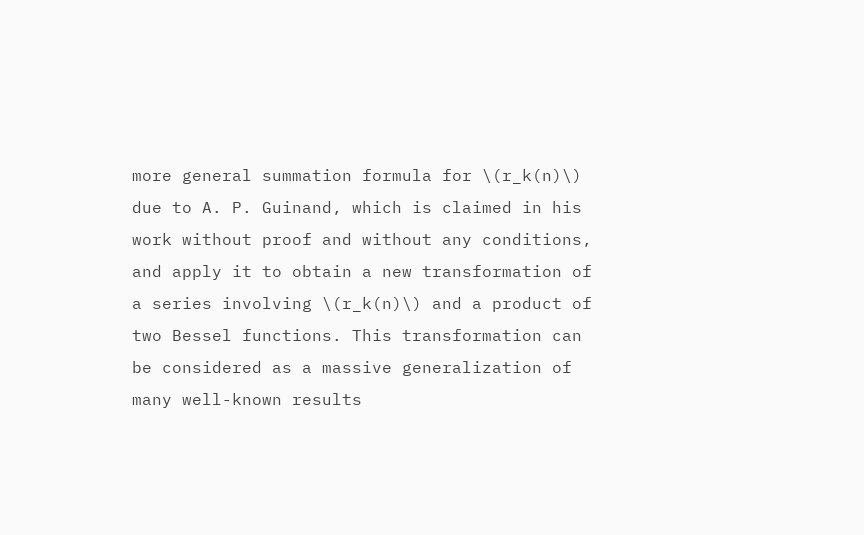more general summation formula for \(r_k(n)\) due to A. P. Guinand, which is claimed in his work without proof and without any conditions, and apply it to obtain a new transformation of a series involving \(r_k(n)\) and a product of two Bessel functions. This transformation can be considered as a massive generalization of many well-known results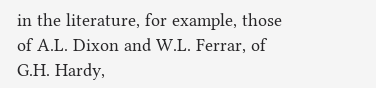in the literature, for example, those of A.L. Dixon and W.L. Ferrar, of G.H. Hardy,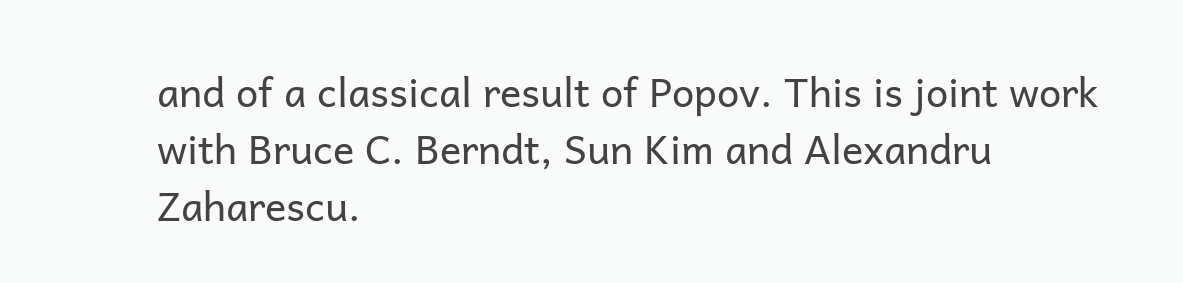and of a classical result of Popov. This is joint work with Bruce C. Berndt, Sun Kim and Alexandru Zaharescu.